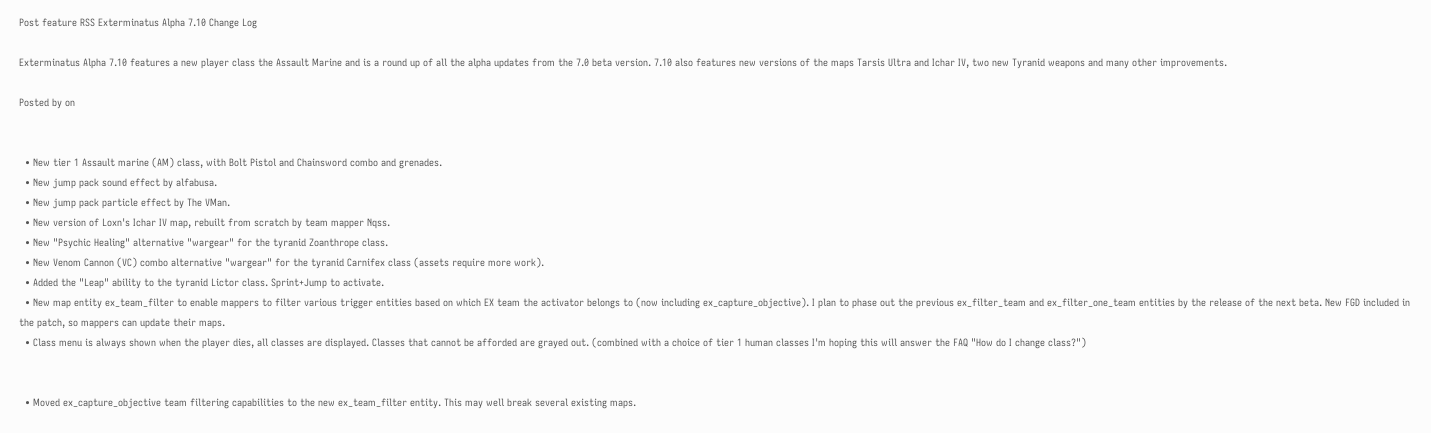Post feature RSS Exterminatus Alpha 7.10 Change Log

Exterminatus Alpha 7.10 features a new player class the Assault Marine and is a round up of all the alpha updates from the 7.0 beta version. 7.10 also features new versions of the maps Tarsis Ultra and Ichar IV, two new Tyranid weapons and many other improvements.

Posted by on


  • New tier 1 Assault marine (AM) class, with Bolt Pistol and Chainsword combo and grenades.
  • New jump pack sound effect by alfabusa.
  • New jump pack particle effect by The VMan.
  • New version of Loxn's Ichar IV map, rebuilt from scratch by team mapper Nqss.
  • New "Psychic Healing" alternative "wargear" for the tyranid Zoanthrope class.
  • New Venom Cannon (VC) combo alternative "wargear" for the tyranid Carnifex class (assets require more work).
  • Added the "Leap" ability to the tyranid Lictor class. Sprint+Jump to activate.
  • New map entity ex_team_filter to enable mappers to filter various trigger entities based on which EX team the activator belongs to (now including ex_capture_objective). I plan to phase out the previous ex_filter_team and ex_filter_one_team entities by the release of the next beta. New FGD included in the patch, so mappers can update their maps.
  • Class menu is always shown when the player dies, all classes are displayed. Classes that cannot be afforded are grayed out. (combined with a choice of tier 1 human classes I'm hoping this will answer the FAQ "How do I change class?")


  • Moved ex_capture_objective team filtering capabilities to the new ex_team_filter entity. This may well break several existing maps.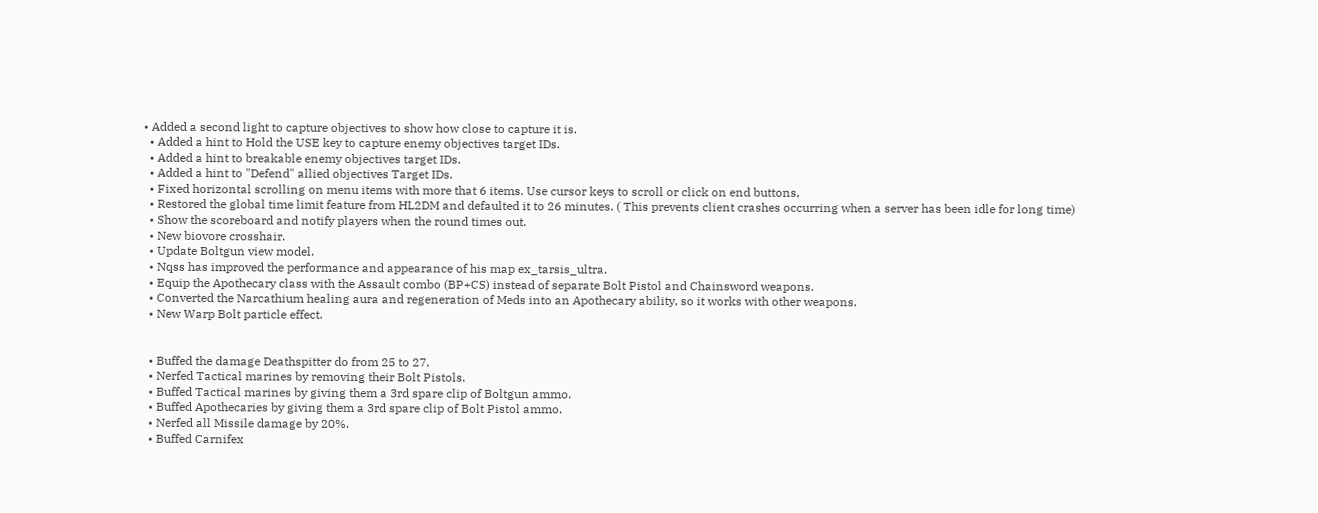• Added a second light to capture objectives to show how close to capture it is.
  • Added a hint to Hold the USE key to capture enemy objectives target IDs.
  • Added a hint to breakable enemy objectives target IDs.
  • Added a hint to "Defend" allied objectives Target IDs.
  • Fixed horizontal scrolling on menu items with more that 6 items. Use cursor keys to scroll or click on end buttons,
  • Restored the global time limit feature from HL2DM and defaulted it to 26 minutes. ( This prevents client crashes occurring when a server has been idle for long time)
  • Show the scoreboard and notify players when the round times out.
  • New biovore crosshair.
  • Update Boltgun view model.
  • Nqss has improved the performance and appearance of his map ex_tarsis_ultra.
  • Equip the Apothecary class with the Assault combo (BP+CS) instead of separate Bolt Pistol and Chainsword weapons.
  • Converted the Narcathium healing aura and regeneration of Meds into an Apothecary ability, so it works with other weapons.
  • New Warp Bolt particle effect.


  • Buffed the damage Deathspitter do from 25 to 27.
  • Nerfed Tactical marines by removing their Bolt Pistols.
  • Buffed Tactical marines by giving them a 3rd spare clip of Boltgun ammo.
  • Buffed Apothecaries by giving them a 3rd spare clip of Bolt Pistol ammo.
  • Nerfed all Missile damage by 20%.
  • Buffed Carnifex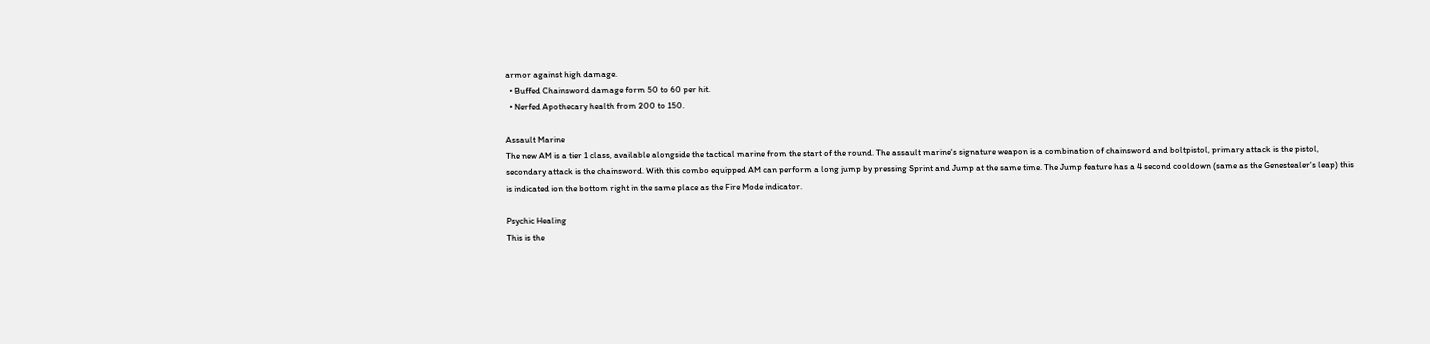armor against high damage.
  • Buffed Chainsword damage form 50 to 60 per hit.
  • Nerfed Apothecary health from 200 to 150.

Assault Marine
The new AM is a tier 1 class, available alongside the tactical marine from the start of the round. The assault marine's signature weapon is a combination of chainsword and boltpistol, primary attack is the pistol, secondary attack is the chainsword. With this combo equipped AM can perform a long jump by pressing Sprint and Jump at the same time. The Jump feature has a 4 second cooldown (same as the Genestealer's leap) this is indicated ion the bottom right in the same place as the Fire Mode indicator.

Psychic Healing
This is the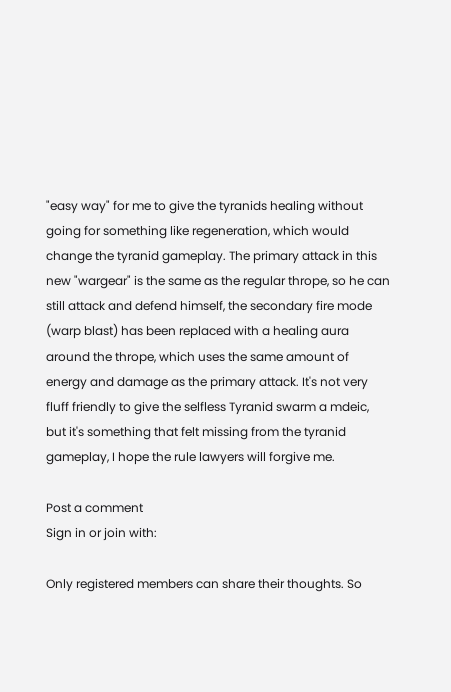"easy way" for me to give the tyranids healing without going for something like regeneration, which would change the tyranid gameplay. The primary attack in this new "wargear" is the same as the regular thrope, so he can still attack and defend himself, the secondary fire mode (warp blast) has been replaced with a healing aura around the thrope, which uses the same amount of energy and damage as the primary attack. It's not very fluff friendly to give the selfless Tyranid swarm a mdeic, but it's something that felt missing from the tyranid gameplay, I hope the rule lawyers will forgive me.

Post a comment
Sign in or join with:

Only registered members can share their thoughts. So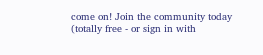come on! Join the community today (totally free - or sign in with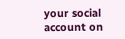your social account on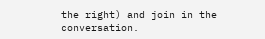the right) and join in the conversation.